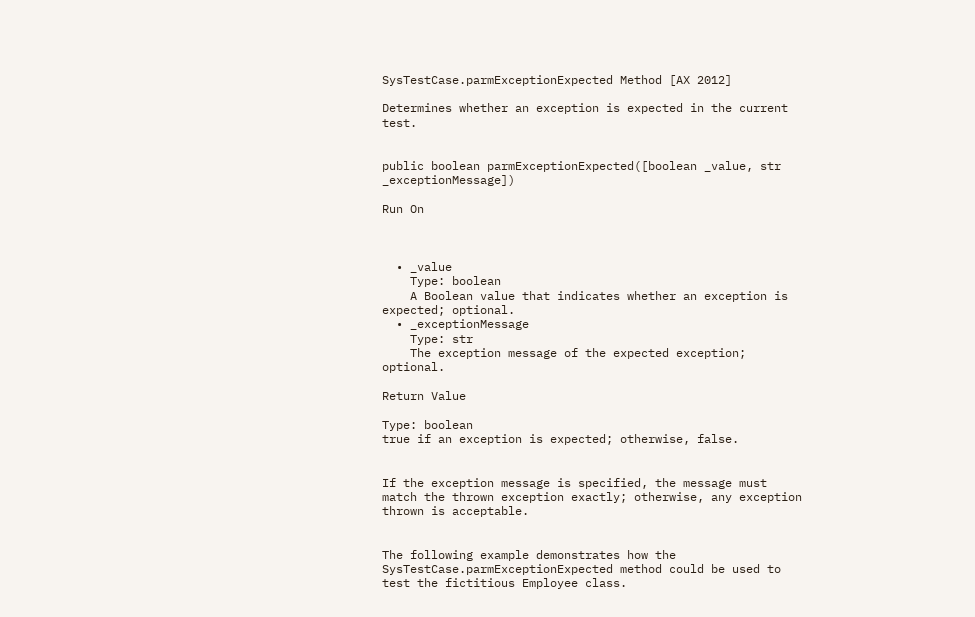SysTestCase.parmExceptionExpected Method [AX 2012]

Determines whether an exception is expected in the current test.


public boolean parmExceptionExpected([boolean _value, str _exceptionMessage])

Run On



  • _value
    Type: boolean
    A Boolean value that indicates whether an exception is expected; optional.
  • _exceptionMessage
    Type: str
    The exception message of the expected exception; optional.

Return Value

Type: boolean
true if an exception is expected; otherwise, false.


If the exception message is specified, the message must match the thrown exception exactly; otherwise, any exception thrown is acceptable.


The following example demonstrates how the SysTestCase.parmExceptionExpected method could be used to test the fictitious Employee class.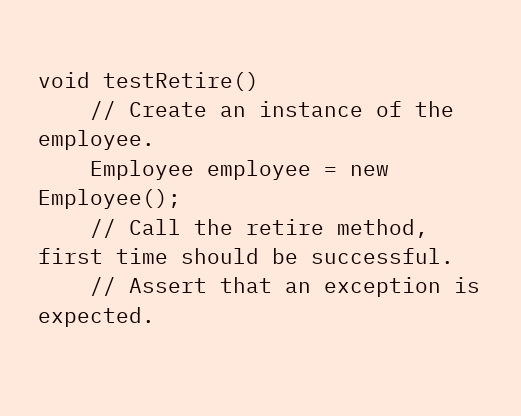void testRetire()
    // Create an instance of the employee.
    Employee employee = new Employee();
    // Call the retire method, first time should be successful.
    // Assert that an exception is expected.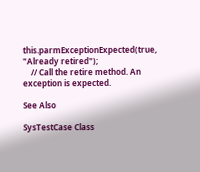this.parmExceptionExpected(true, "Already retired");
    // Call the retire method. An exception is expected.

See Also

SysTestCase Class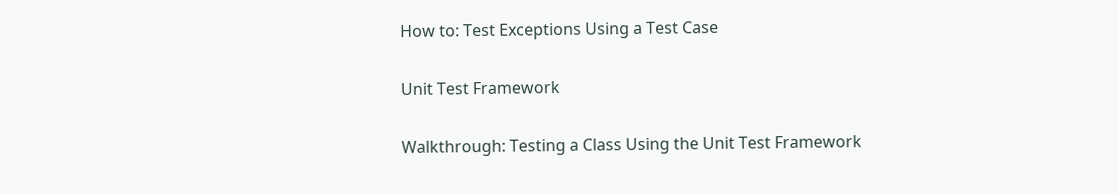How to: Test Exceptions Using a Test Case

Unit Test Framework

Walkthrough: Testing a Class Using the Unit Test Framework